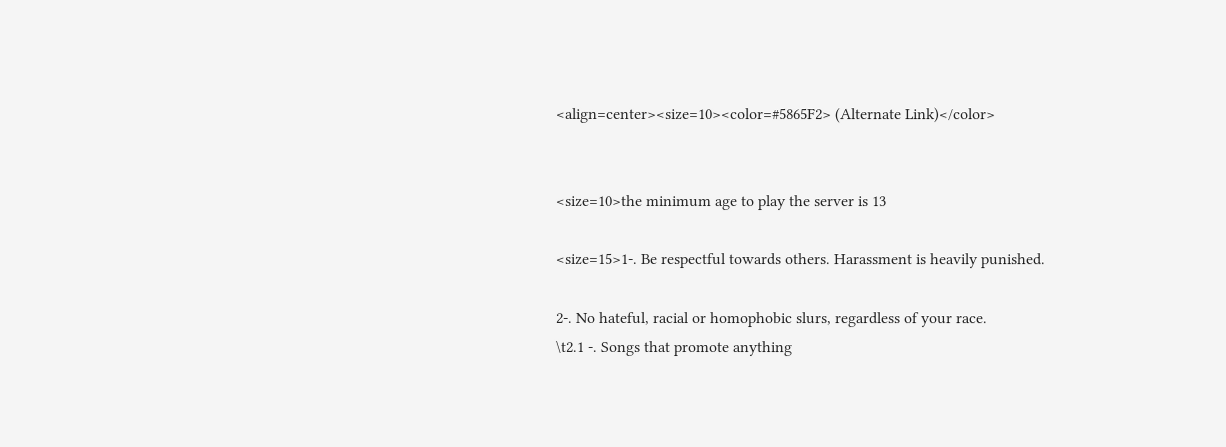<align=center><size=10><color=#5865F2> (Alternate Link)</color>


<size=10>the minimum age to play the server is 13

<size=15>1-. Be respectful towards others. Harassment is heavily punished.

2-. No hateful, racial or homophobic slurs, regardless of your race.
\t2.1 -. Songs that promote anything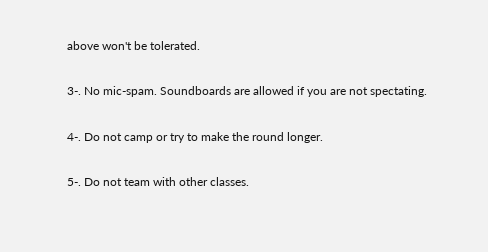above won't be tolerated.

3-. No mic-spam. Soundboards are allowed if you are not spectating.

4-. Do not camp or try to make the round longer.

5-. Do not team with other classes.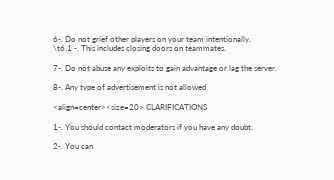6-. Do not grief other players on your team intentionally.
\t6.1 -. This includes closing doors on teammates.

7-. Do not abuse any exploits to gain advantage or lag the server.

8-. Any type of advertisement is not allowed

<align=center><size=20> CLARIFICATIONS

1-. You should contact moderators if you have any doubt.

2-. You can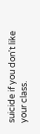suicide if you don't like your class.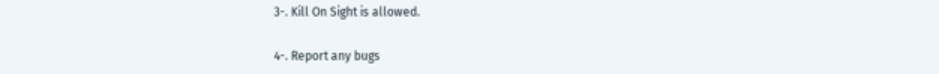3-. Kill On Sight is allowed.

4-. Report any bugs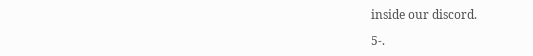inside our discord.

5-.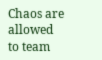Chaos are allowed to team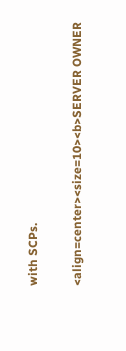with SCPs.

<align=center><size=10><b>SERVER OWNER